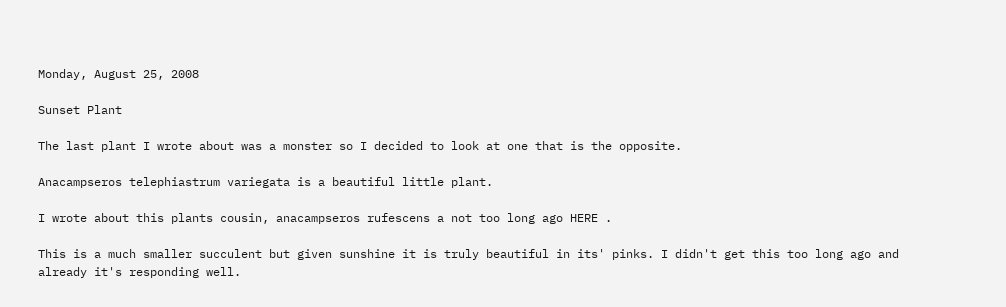Monday, August 25, 2008

Sunset Plant

The last plant I wrote about was a monster so I decided to look at one that is the opposite.

Anacampseros telephiastrum variegata is a beautiful little plant.

I wrote about this plants cousin, anacampseros rufescens a not too long ago HERE .

This is a much smaller succulent but given sunshine it is truly beautiful in its' pinks. I didn't get this too long ago and already it's responding well.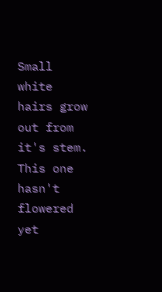Small white hairs grow out from it's stem. This one hasn't flowered yet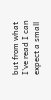but from what I've read I can expect a small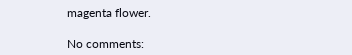magenta flower.

No comments: